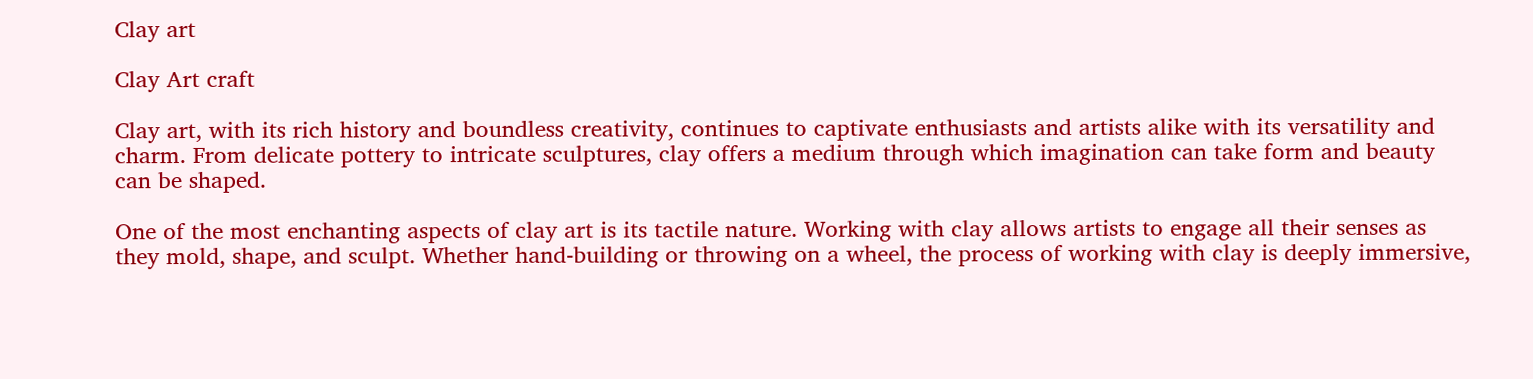Clay art

Clay Art craft

Clay art, with its rich history and boundless creativity, continues to captivate enthusiasts and artists alike with its versatility and charm. From delicate pottery to intricate sculptures, clay offers a medium through which imagination can take form and beauty can be shaped.

One of the most enchanting aspects of clay art is its tactile nature. Working with clay allows artists to engage all their senses as they mold, shape, and sculpt. Whether hand-building or throwing on a wheel, the process of working with clay is deeply immersive,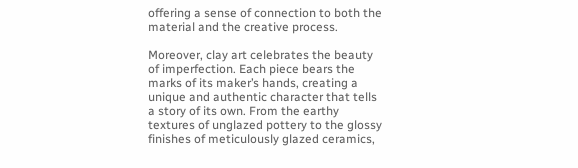offering a sense of connection to both the material and the creative process.

Moreover, clay art celebrates the beauty of imperfection. Each piece bears the marks of its maker’s hands, creating a unique and authentic character that tells a story of its own. From the earthy textures of unglazed pottery to the glossy finishes of meticulously glazed ceramics,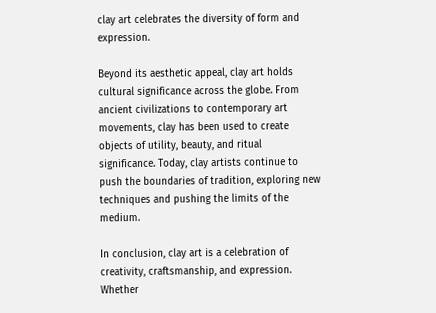clay art celebrates the diversity of form and expression.

Beyond its aesthetic appeal, clay art holds cultural significance across the globe. From ancient civilizations to contemporary art movements, clay has been used to create objects of utility, beauty, and ritual significance. Today, clay artists continue to push the boundaries of tradition, exploring new techniques and pushing the limits of the medium.

In conclusion, clay art is a celebration of creativity, craftsmanship, and expression. Whether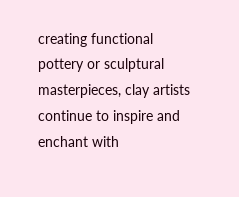creating functional pottery or sculptural masterpieces, clay artists continue to inspire and enchant with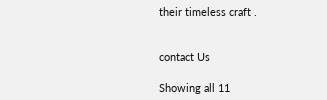their timeless craft .


contact Us

Showing all 11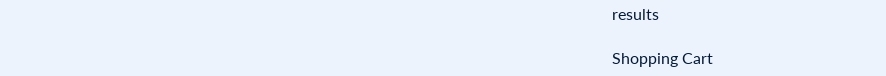results

Shopping Cart